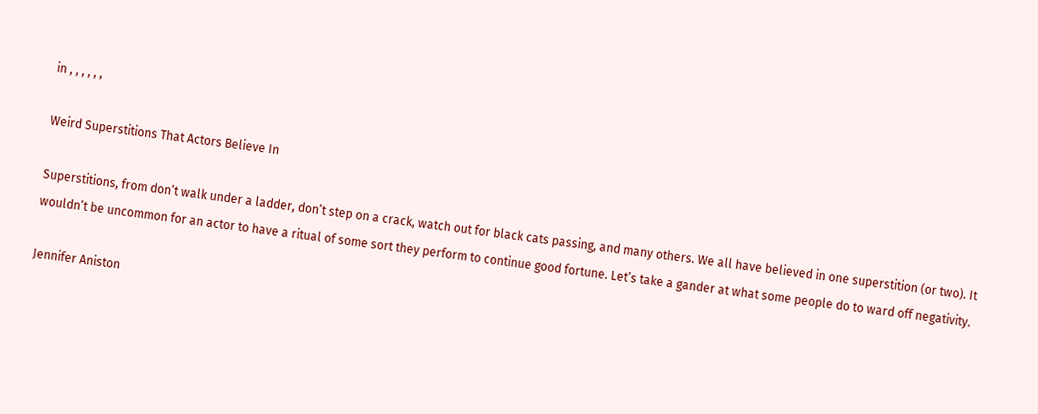in , , , , , ,

Weird Superstitions That Actors Believe In

Superstitions, from don’t walk under a ladder, don’t step on a crack, watch out for black cats passing, and many others. We all have believed in one superstition (or two). It wouldn’t be uncommon for an actor to have a ritual of some sort they perform to continue good fortune. Let’s take a gander at what some people do to ward off negativity.

Jennifer Aniston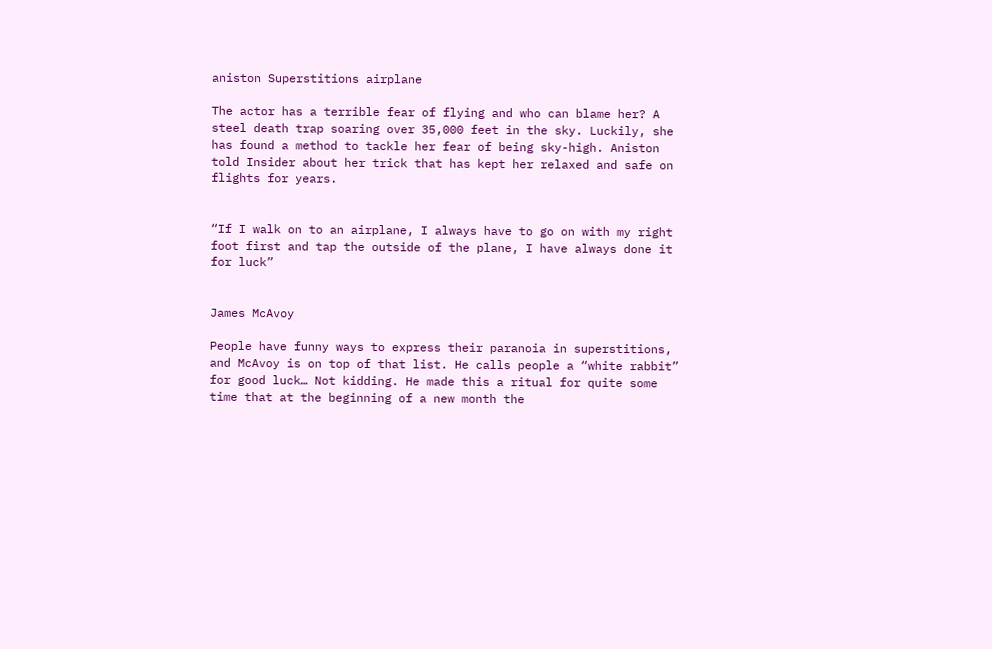aniston Superstitions airplane

The actor has a terrible fear of flying and who can blame her? A steel death trap soaring over 35,000 feet in the sky. Luckily, she has found a method to tackle her fear of being sky-high. Aniston told Insider about her trick that has kept her relaxed and safe on flights for years.


“If I walk on to an airplane, I always have to go on with my right foot first and tap the outside of the plane, I have always done it for luck”


James McAvoy

People have funny ways to express their paranoia in superstitions, and McAvoy is on top of that list. He calls people a “white rabbit” for good luck… Not kidding. He made this a ritual for quite some time that at the beginning of a new month the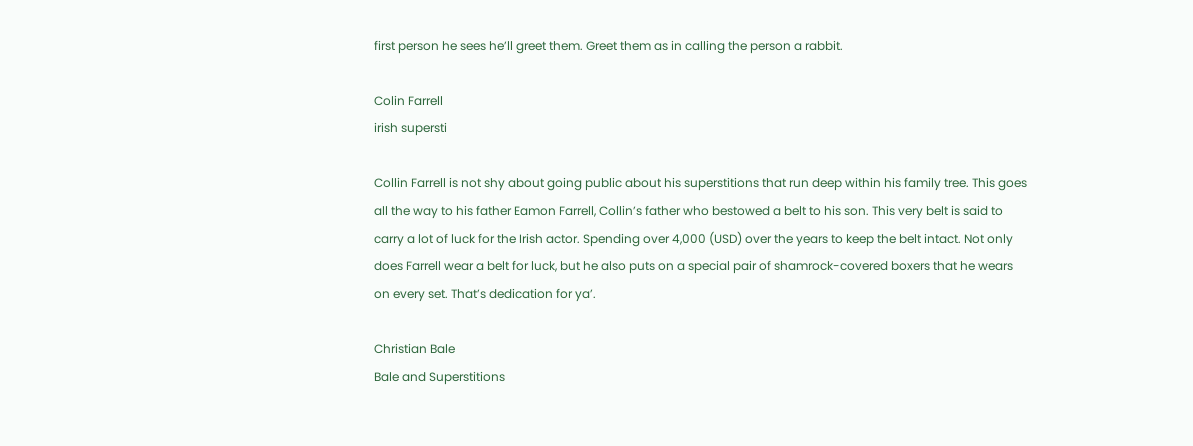first person he sees he’ll greet them. Greet them as in calling the person a rabbit.

Colin Farrell
irish supersti

Collin Farrell is not shy about going public about his superstitions that run deep within his family tree. This goes all the way to his father Eamon Farrell, Collin’s father who bestowed a belt to his son. This very belt is said to carry a lot of luck for the Irish actor. Spending over 4,000 (USD) over the years to keep the belt intact. Not only does Farrell wear a belt for luck, but he also puts on a special pair of shamrock-covered boxers that he wears on every set. That’s dedication for ya’.

Christian Bale
Bale and Superstitions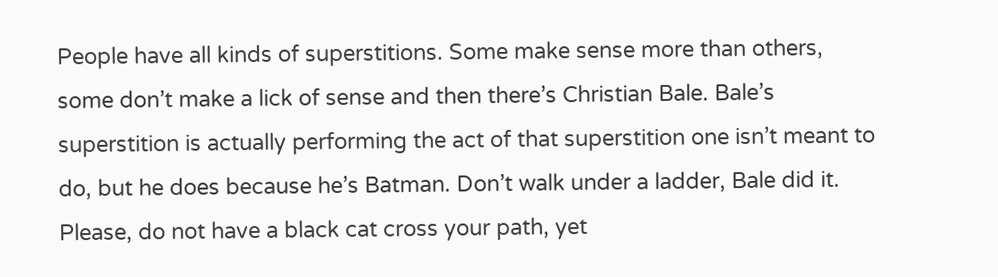People have all kinds of superstitions. Some make sense more than others, some don’t make a lick of sense and then there’s Christian Bale. Bale’s superstition is actually performing the act of that superstition one isn’t meant to do, but he does because he’s Batman. Don’t walk under a ladder, Bale did it. Please, do not have a black cat cross your path, yet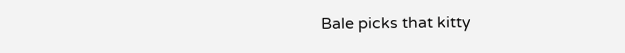Bale picks that kitty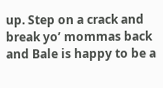up. Step on a crack and break yo’ mommas back and Bale is happy to be a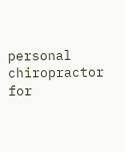personal chiropractor for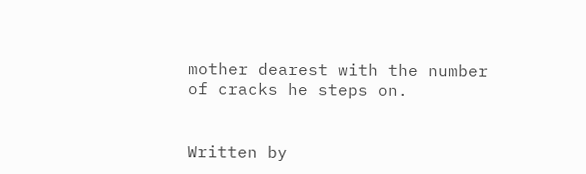mother dearest with the number of cracks he steps on.


Written by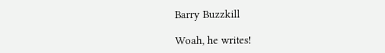Barry Buzzkill

Woah, he writes!